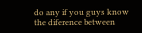do any if you guys know the diference between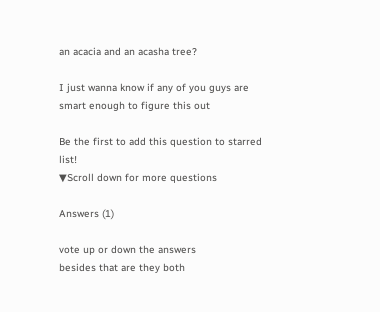an acacia and an acasha tree?

I just wanna know if any of you guys are smart enough to figure this out

Be the first to add this question to starred list!
▼Scroll down for more questions

Answers (1)

vote up or down the answers
besides that are they both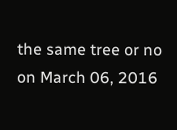the same tree or no
on March 06, 2016